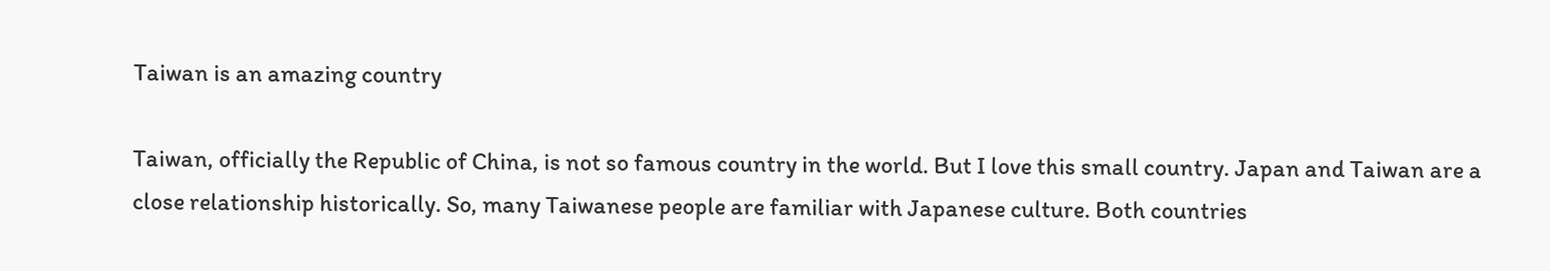Taiwan is an amazing country

Taiwan, officially the Republic of China, is not so famous country in the world. But I love this small country. Japan and Taiwan are a close relationship historically. So, many Taiwanese people are familiar with Japanese culture. Both countries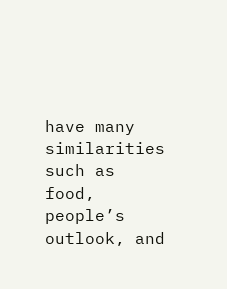have many similarities such as food, people’s outlook, and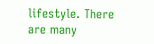lifestyle. There are many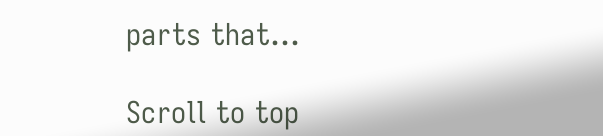parts that...

Scroll to top